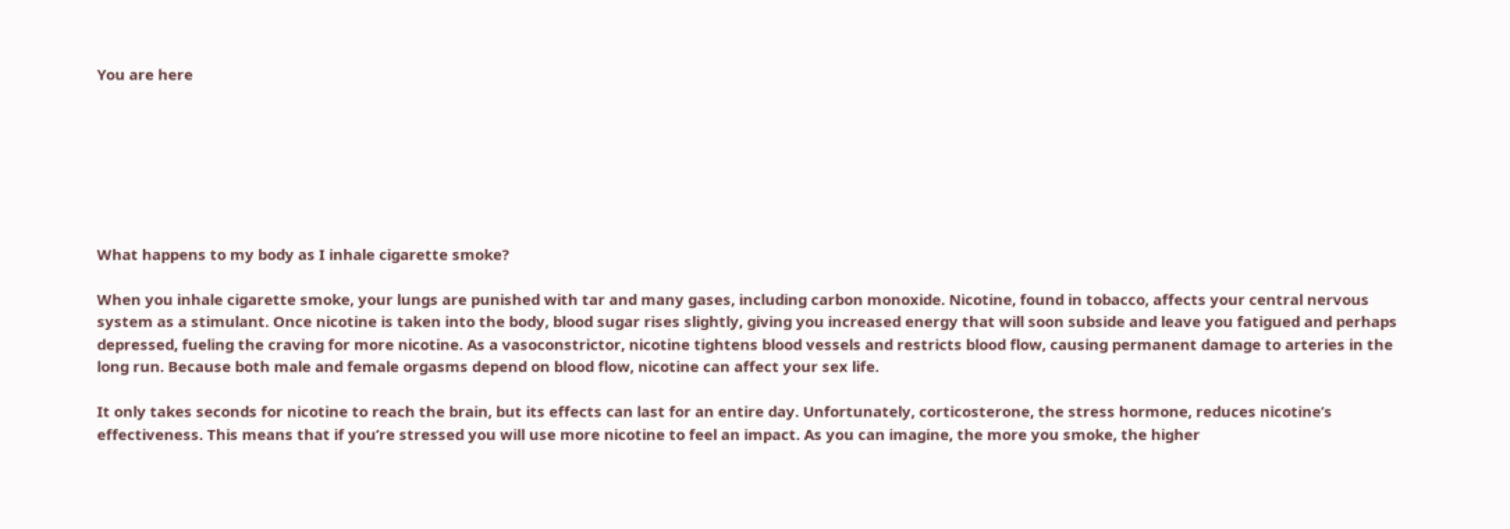You are here







What happens to my body as I inhale cigarette smoke?

When you inhale cigarette smoke, your lungs are punished with tar and many gases, including carbon monoxide. Nicotine, found in tobacco, affects your central nervous system as a stimulant. Once nicotine is taken into the body, blood sugar rises slightly, giving you increased energy that will soon subside and leave you fatigued and perhaps depressed, fueling the craving for more nicotine. As a vasoconstrictor, nicotine tightens blood vessels and restricts blood flow, causing permanent damage to arteries in the long run. Because both male and female orgasms depend on blood flow, nicotine can affect your sex life.

It only takes seconds for nicotine to reach the brain, but its effects can last for an entire day. Unfortunately, corticosterone, the stress hormone, reduces nicotine’s effectiveness. This means that if you’re stressed you will use more nicotine to feel an impact. As you can imagine, the more you smoke, the higher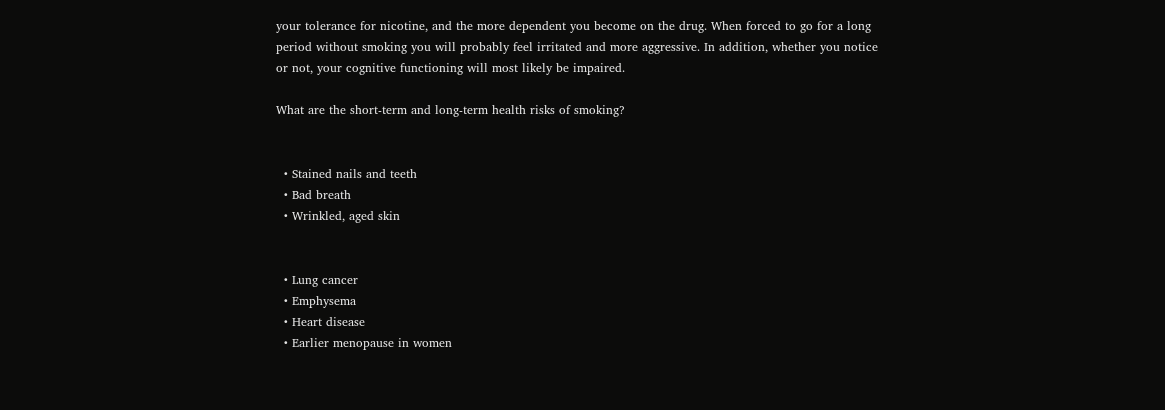your tolerance for nicotine, and the more dependent you become on the drug. When forced to go for a long period without smoking you will probably feel irritated and more aggressive. In addition, whether you notice or not, your cognitive functioning will most likely be impaired.

What are the short-term and long-term health risks of smoking?


  • Stained nails and teeth
  • Bad breath
  • Wrinkled, aged skin


  • Lung cancer
  • Emphysema
  • Heart disease
  • Earlier menopause in women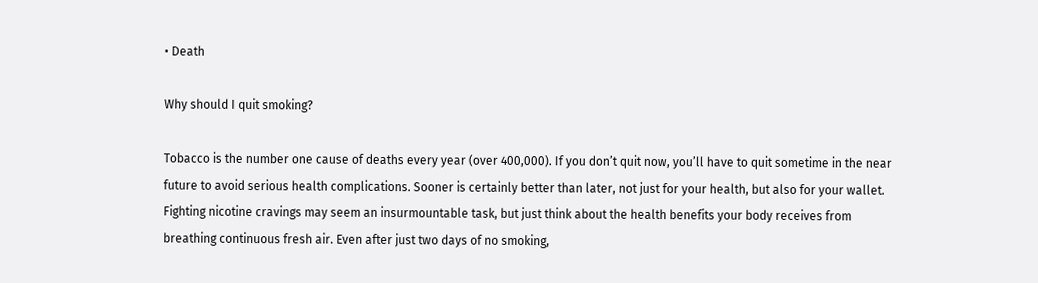• Death

Why should I quit smoking?

Tobacco is the number one cause of deaths every year (over 400,000). If you don’t quit now, you’ll have to quit sometime in the near future to avoid serious health complications. Sooner is certainly better than later, not just for your health, but also for your wallet. Fighting nicotine cravings may seem an insurmountable task, but just think about the health benefits your body receives from breathing continuous fresh air. Even after just two days of no smoking,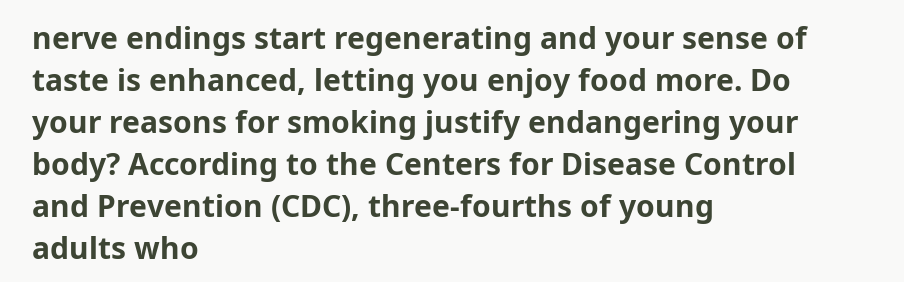nerve endings start regenerating and your sense of taste is enhanced, letting you enjoy food more. Do your reasons for smoking justify endangering your body? According to the Centers for Disease Control and Prevention (CDC), three-fourths of young adults who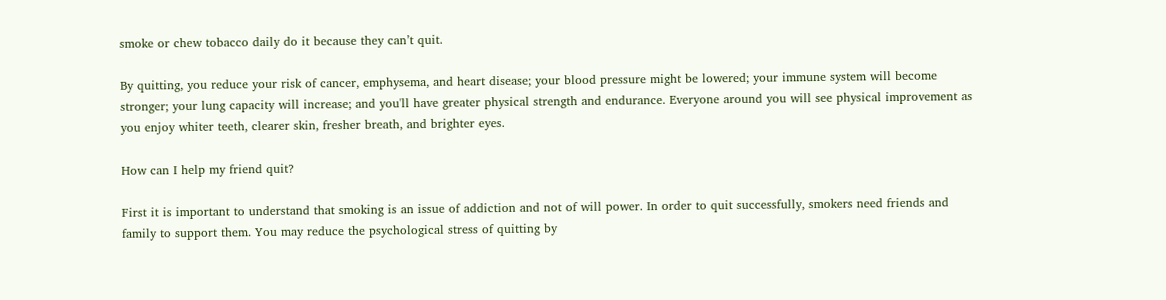smoke or chew tobacco daily do it because they can’t quit.

By quitting, you reduce your risk of cancer, emphysema, and heart disease; your blood pressure might be lowered; your immune system will become stronger; your lung capacity will increase; and you'll have greater physical strength and endurance. Everyone around you will see physical improvement as you enjoy whiter teeth, clearer skin, fresher breath, and brighter eyes.

How can I help my friend quit?

First it is important to understand that smoking is an issue of addiction and not of will power. In order to quit successfully, smokers need friends and family to support them. You may reduce the psychological stress of quitting by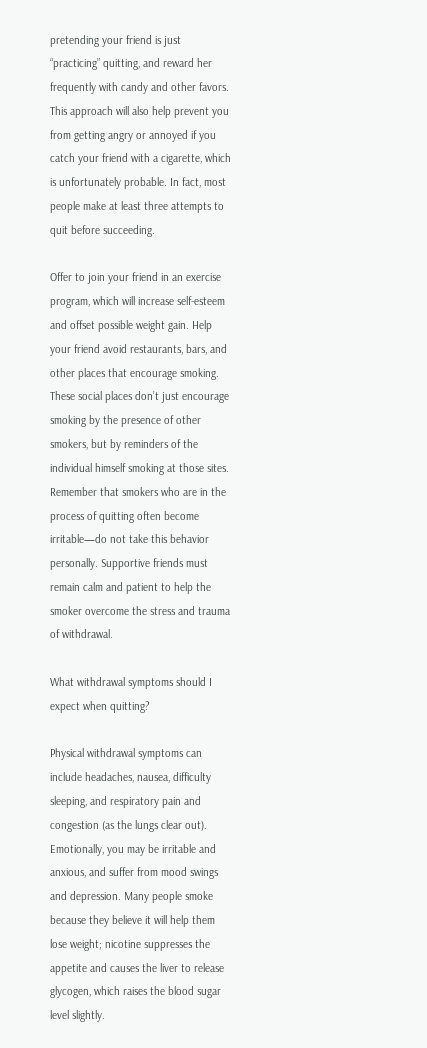pretending your friend is just “practicing” quitting, and reward her frequently with candy and other favors. This approach will also help prevent you from getting angry or annoyed if you catch your friend with a cigarette, which is unfortunately probable. In fact, most people make at least three attempts to quit before succeeding.

Offer to join your friend in an exercise program, which will increase self-esteem and offset possible weight gain. Help your friend avoid restaurants, bars, and other places that encourage smoking. These social places don’t just encourage smoking by the presence of other smokers, but by reminders of the individual himself smoking at those sites. Remember that smokers who are in the process of quitting often become irritable—do not take this behavior personally. Supportive friends must remain calm and patient to help the smoker overcome the stress and trauma of withdrawal.

What withdrawal symptoms should I expect when quitting?

Physical withdrawal symptoms can include headaches, nausea, difficulty sleeping, and respiratory pain and congestion (as the lungs clear out). Emotionally, you may be irritable and anxious, and suffer from mood swings and depression. Many people smoke because they believe it will help them lose weight; nicotine suppresses the appetite and causes the liver to release glycogen, which raises the blood sugar level slightly.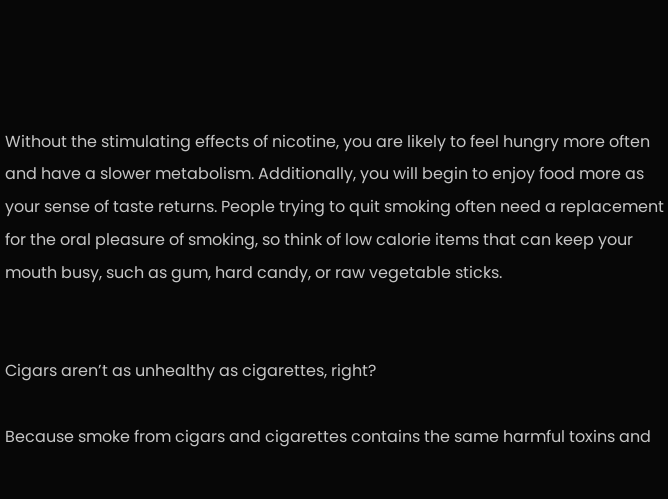Without the stimulating effects of nicotine, you are likely to feel hungry more often and have a slower metabolism. Additionally, you will begin to enjoy food more as your sense of taste returns. People trying to quit smoking often need a replacement for the oral pleasure of smoking, so think of low calorie items that can keep your mouth busy, such as gum, hard candy, or raw vegetable sticks.


Cigars aren’t as unhealthy as cigarettes, right?

Because smoke from cigars and cigarettes contains the same harmful toxins and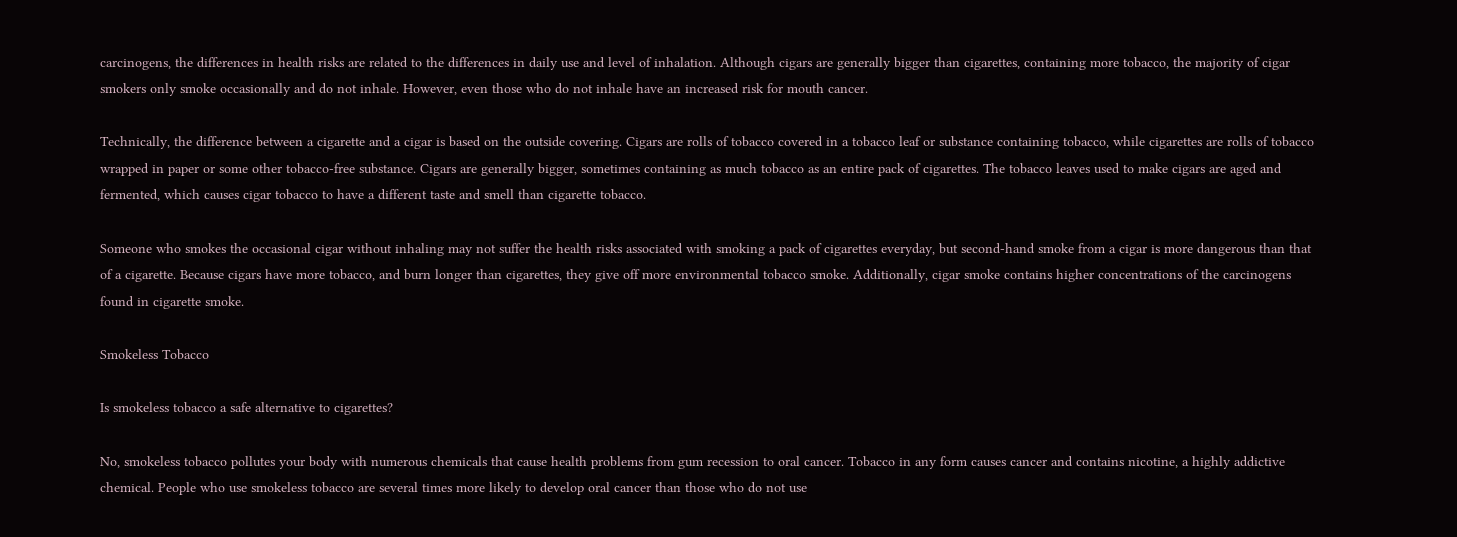carcinogens, the differences in health risks are related to the differences in daily use and level of inhalation. Although cigars are generally bigger than cigarettes, containing more tobacco, the majority of cigar smokers only smoke occasionally and do not inhale. However, even those who do not inhale have an increased risk for mouth cancer.

Technically, the difference between a cigarette and a cigar is based on the outside covering. Cigars are rolls of tobacco covered in a tobacco leaf or substance containing tobacco, while cigarettes are rolls of tobacco wrapped in paper or some other tobacco-free substance. Cigars are generally bigger, sometimes containing as much tobacco as an entire pack of cigarettes. The tobacco leaves used to make cigars are aged and fermented, which causes cigar tobacco to have a different taste and smell than cigarette tobacco.

Someone who smokes the occasional cigar without inhaling may not suffer the health risks associated with smoking a pack of cigarettes everyday, but second-hand smoke from a cigar is more dangerous than that of a cigarette. Because cigars have more tobacco, and burn longer than cigarettes, they give off more environmental tobacco smoke. Additionally, cigar smoke contains higher concentrations of the carcinogens found in cigarette smoke.

Smokeless Tobacco

Is smokeless tobacco a safe alternative to cigarettes?

No, smokeless tobacco pollutes your body with numerous chemicals that cause health problems from gum recession to oral cancer. Tobacco in any form causes cancer and contains nicotine, a highly addictive chemical. People who use smokeless tobacco are several times more likely to develop oral cancer than those who do not use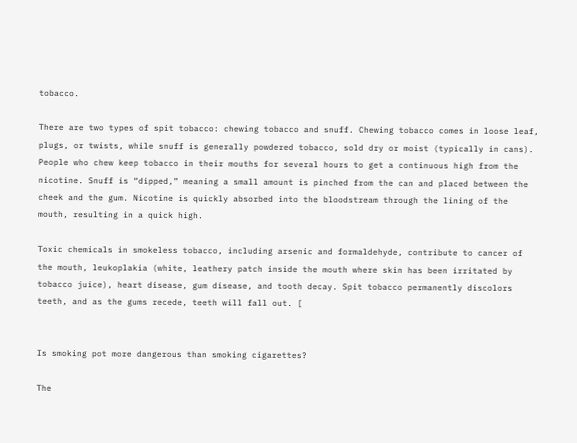tobacco.

There are two types of spit tobacco: chewing tobacco and snuff. Chewing tobacco comes in loose leaf, plugs, or twists, while snuff is generally powdered tobacco, sold dry or moist (typically in cans). People who chew keep tobacco in their mouths for several hours to get a continuous high from the nicotine. Snuff is “dipped,” meaning a small amount is pinched from the can and placed between the cheek and the gum. Nicotine is quickly absorbed into the bloodstream through the lining of the mouth, resulting in a quick high.

Toxic chemicals in smokeless tobacco, including arsenic and formaldehyde, contribute to cancer of the mouth, leukoplakia (white, leathery patch inside the mouth where skin has been irritated by tobacco juice), heart disease, gum disease, and tooth decay. Spit tobacco permanently discolors teeth, and as the gums recede, teeth will fall out. [


Is smoking pot more dangerous than smoking cigarettes?

The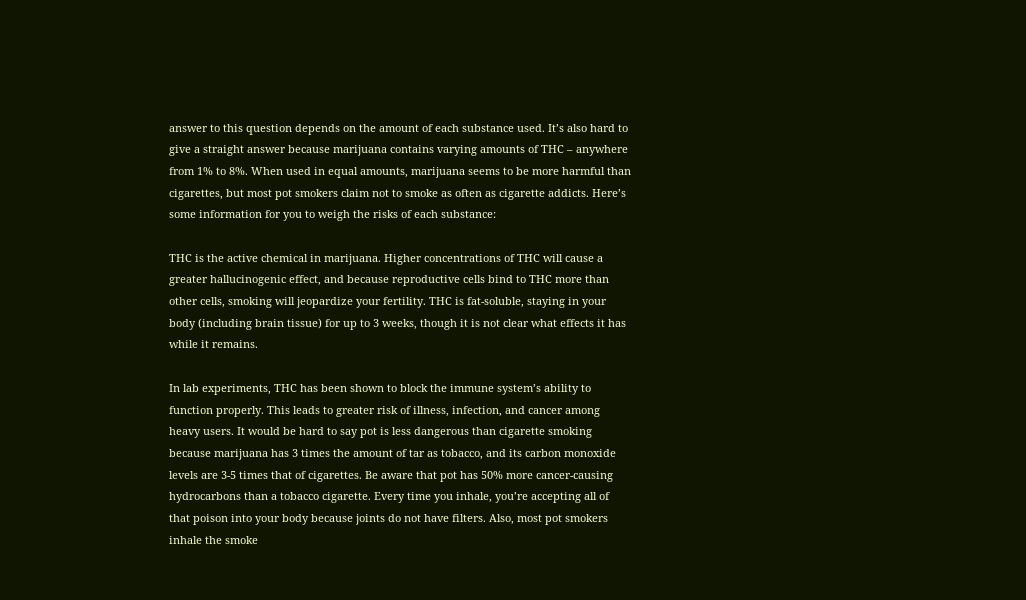answer to this question depends on the amount of each substance used. It’s also hard to give a straight answer because marijuana contains varying amounts of THC – anywhere from 1% to 8%. When used in equal amounts, marijuana seems to be more harmful than cigarettes, but most pot smokers claim not to smoke as often as cigarette addicts. Here’s some information for you to weigh the risks of each substance:

THC is the active chemical in marijuana. Higher concentrations of THC will cause a greater hallucinogenic effect, and because reproductive cells bind to THC more than other cells, smoking will jeopardize your fertility. THC is fat-soluble, staying in your body (including brain tissue) for up to 3 weeks, though it is not clear what effects it has while it remains.

In lab experiments, THC has been shown to block the immune system’s ability to function properly. This leads to greater risk of illness, infection, and cancer among heavy users. It would be hard to say pot is less dangerous than cigarette smoking because marijuana has 3 times the amount of tar as tobacco, and its carbon monoxide levels are 3-5 times that of cigarettes. Be aware that pot has 50% more cancer-causing hydrocarbons than a tobacco cigarette. Every time you inhale, you’re accepting all of that poison into your body because joints do not have filters. Also, most pot smokers inhale the smoke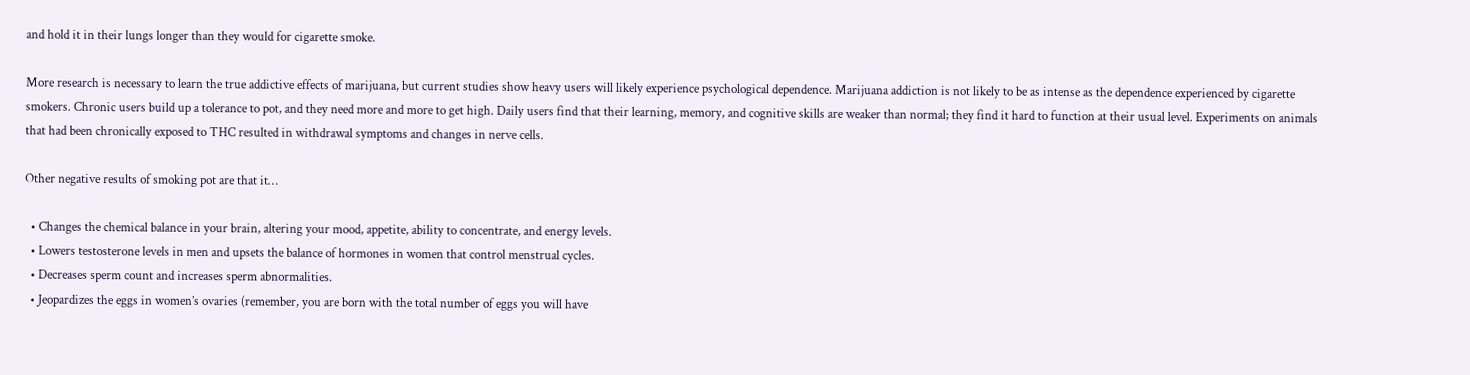and hold it in their lungs longer than they would for cigarette smoke.

More research is necessary to learn the true addictive effects of marijuana, but current studies show heavy users will likely experience psychological dependence. Marijuana addiction is not likely to be as intense as the dependence experienced by cigarette smokers. Chronic users build up a tolerance to pot, and they need more and more to get high. Daily users find that their learning, memory, and cognitive skills are weaker than normal; they find it hard to function at their usual level. Experiments on animals that had been chronically exposed to THC resulted in withdrawal symptoms and changes in nerve cells.

Other negative results of smoking pot are that it…

  • Changes the chemical balance in your brain, altering your mood, appetite, ability to concentrate, and energy levels.
  • Lowers testosterone levels in men and upsets the balance of hormones in women that control menstrual cycles.
  • Decreases sperm count and increases sperm abnormalities.
  • Jeopardizes the eggs in women’s ovaries (remember, you are born with the total number of eggs you will have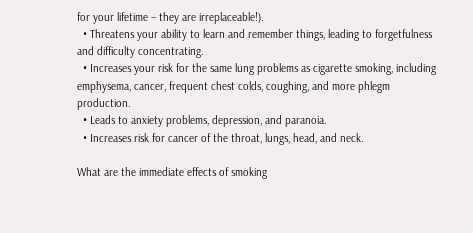for your lifetime – they are irreplaceable!).
  • Threatens your ability to learn and remember things, leading to forgetfulness and difficulty concentrating.
  • Increases your risk for the same lung problems as cigarette smoking, including emphysema, cancer, frequent chest colds, coughing, and more phlegm production.
  • Leads to anxiety problems, depression, and paranoia.
  • Increases risk for cancer of the throat, lungs, head, and neck.

What are the immediate effects of smoking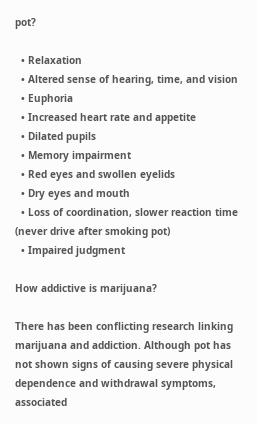pot?

  • Relaxation
  • Altered sense of hearing, time, and vision
  • Euphoria
  • Increased heart rate and appetite
  • Dilated pupils
  • Memory impairment
  • Red eyes and swollen eyelids
  • Dry eyes and mouth
  • Loss of coordination, slower reaction time (never drive after smoking pot)
  • Impaired judgment

How addictive is marijuana?

There has been conflicting research linking marijuana and addiction. Although pot has not shown signs of causing severe physical dependence and withdrawal symptoms, associated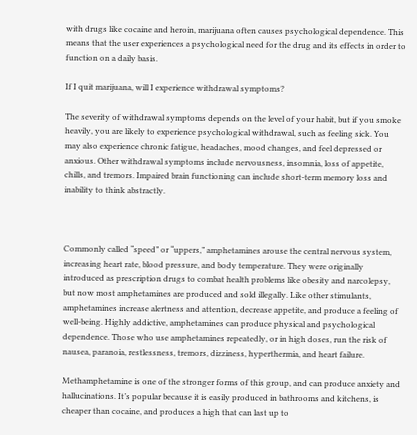with drugs like cocaine and heroin, marijuana often causes psychological dependence. This means that the user experiences a psychological need for the drug and its effects in order to function on a daily basis.

If I quit marijuana, will I experience withdrawal symptoms?

The severity of withdrawal symptoms depends on the level of your habit, but if you smoke heavily, you are likely to experience psychological withdrawal, such as feeling sick. You may also experience chronic fatigue, headaches, mood changes, and feel depressed or anxious. Other withdrawal symptoms include nervousness, insomnia, loss of appetite, chills, and tremors. Impaired brain functioning can include short-term memory loss and inability to think abstractly.



Commonly called “speed” or “uppers,” amphetamines arouse the central nervous system, increasing heart rate, blood pressure, and body temperature. They were originally introduced as prescription drugs to combat health problems like obesity and narcolepsy, but now most amphetamines are produced and sold illegally. Like other stimulants, amphetamines increase alertness and attention, decrease appetite, and produce a feeling of well-being. Highly addictive, amphetamines can produce physical and psychological dependence. Those who use amphetamines repeatedly, or in high doses, run the risk of nausea, paranoia, restlessness, tremors, dizziness, hyperthermia, and heart failure.

Methamphetamine is one of the stronger forms of this group, and can produce anxiety and hallucinations. It’s popular because it is easily produced in bathrooms and kitchens, is cheaper than cocaine, and produces a high that can last up to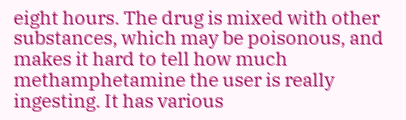eight hours. The drug is mixed with other substances, which may be poisonous, and makes it hard to tell how much methamphetamine the user is really ingesting. It has various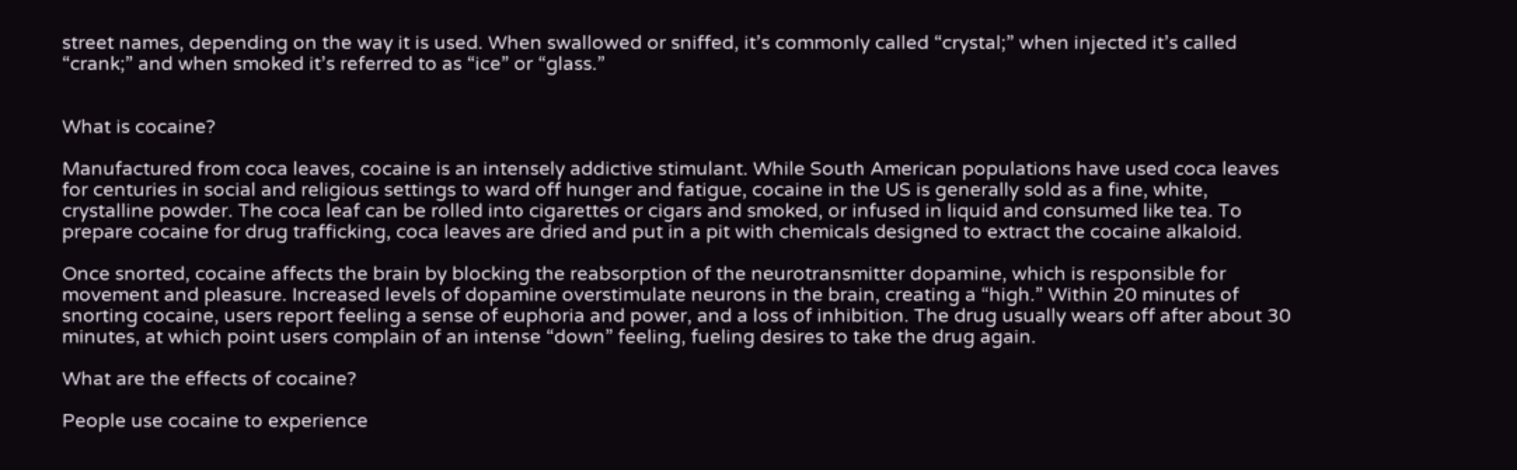street names, depending on the way it is used. When swallowed or sniffed, it’s commonly called “crystal;” when injected it’s called “crank;” and when smoked it’s referred to as “ice” or “glass.”


What is cocaine?

Manufactured from coca leaves, cocaine is an intensely addictive stimulant. While South American populations have used coca leaves for centuries in social and religious settings to ward off hunger and fatigue, cocaine in the US is generally sold as a fine, white, crystalline powder. The coca leaf can be rolled into cigarettes or cigars and smoked, or infused in liquid and consumed like tea. To prepare cocaine for drug trafficking, coca leaves are dried and put in a pit with chemicals designed to extract the cocaine alkaloid.

Once snorted, cocaine affects the brain by blocking the reabsorption of the neurotransmitter dopamine, which is responsible for movement and pleasure. Increased levels of dopamine overstimulate neurons in the brain, creating a “high.” Within 20 minutes of snorting cocaine, users report feeling a sense of euphoria and power, and a loss of inhibition. The drug usually wears off after about 30 minutes, at which point users complain of an intense “down” feeling, fueling desires to take the drug again.

What are the effects of cocaine?

People use cocaine to experience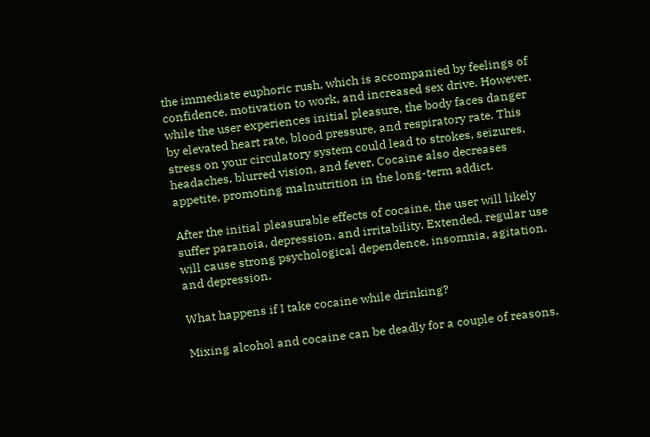the immediate euphoric rush, which is accompanied by feelings of confidence, motivation to work, and increased sex drive. However, while the user experiences initial pleasure, the body faces danger by elevated heart rate, blood pressure, and respiratory rate. This stress on your circulatory system could lead to strokes, seizures, headaches, blurred vision, and fever. Cocaine also decreases appetite, promoting malnutrition in the long-term addict.

After the initial pleasurable effects of cocaine, the user will likely suffer paranoia, depression, and irritability. Extended, regular use will cause strong psychological dependence, insomnia, agitation, and depression.

What happens if I take cocaine while drinking?

Mixing alcohol and cocaine can be deadly for a couple of reasons.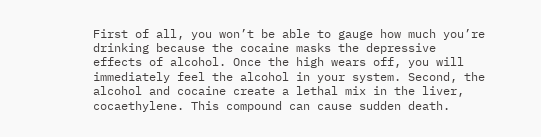First of all, you won’t be able to gauge how much you’re drinking because the cocaine masks the depressive effects of alcohol. Once the high wears off, you will immediately feel the alcohol in your system. Second, the alcohol and cocaine create a lethal mix in the liver, cocaethylene. This compound can cause sudden death.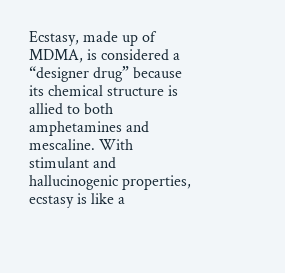Ecstasy, made up of MDMA, is considered a “designer drug” because its chemical structure is allied to both amphetamines and mescaline. With stimulant and hallucinogenic properties, ecstasy is like a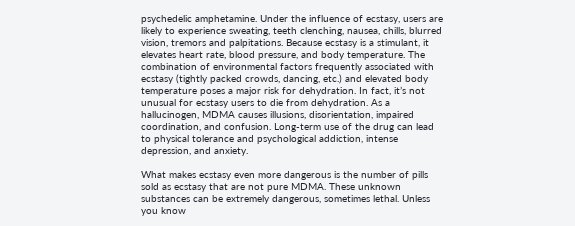psychedelic amphetamine. Under the influence of ecstasy, users are likely to experience sweating, teeth clenching, nausea, chills, blurred vision, tremors and palpitations. Because ecstasy is a stimulant, it elevates heart rate, blood pressure, and body temperature. The combination of environmental factors frequently associated with ecstasy (tightly packed crowds, dancing, etc.) and elevated body temperature poses a major risk for dehydration. In fact, it’s not unusual for ecstasy users to die from dehydration. As a hallucinogen, MDMA causes illusions, disorientation, impaired coordination, and confusion. Long-term use of the drug can lead to physical tolerance and psychological addiction, intense depression, and anxiety.

What makes ecstasy even more dangerous is the number of pills sold as ecstasy that are not pure MDMA. These unknown substances can be extremely dangerous, sometimes lethal. Unless you know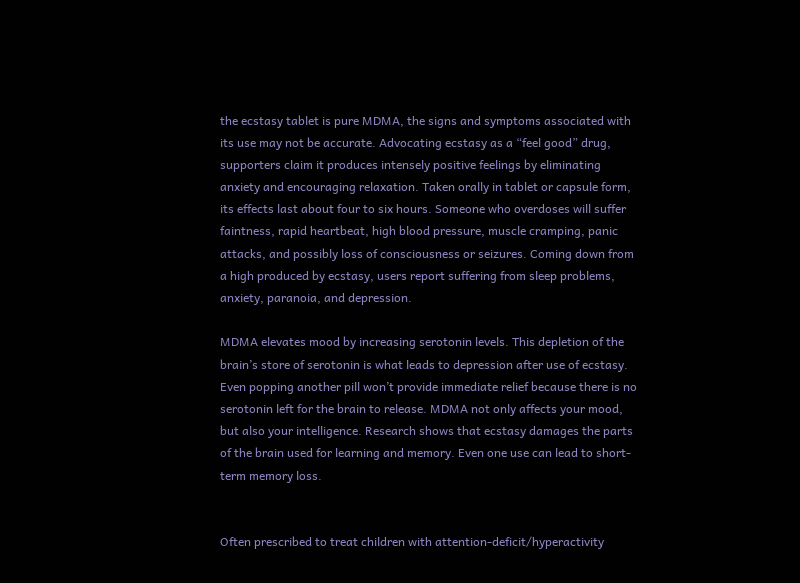the ecstasy tablet is pure MDMA, the signs and symptoms associated with its use may not be accurate. Advocating ecstasy as a “feel good” drug, supporters claim it produces intensely positive feelings by eliminating anxiety and encouraging relaxation. Taken orally in tablet or capsule form, its effects last about four to six hours. Someone who overdoses will suffer faintness, rapid heartbeat, high blood pressure, muscle cramping, panic attacks, and possibly loss of consciousness or seizures. Coming down from a high produced by ecstasy, users report suffering from sleep problems, anxiety, paranoia, and depression.

MDMA elevates mood by increasing serotonin levels. This depletion of the brain’s store of serotonin is what leads to depression after use of ecstasy. Even popping another pill won’t provide immediate relief because there is no serotonin left for the brain to release. MDMA not only affects your mood, but also your intelligence. Research shows that ecstasy damages the parts of the brain used for learning and memory. Even one use can lead to short-term memory loss.


Often prescribed to treat children with attention-deficit/hyperactivity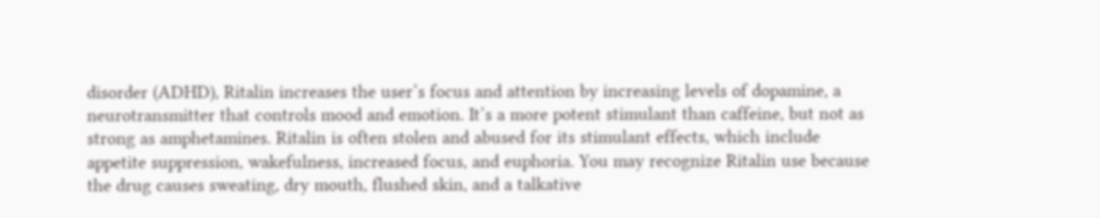disorder (ADHD), Ritalin increases the user’s focus and attention by increasing levels of dopamine, a neurotransmitter that controls mood and emotion. It’s a more potent stimulant than caffeine, but not as strong as amphetamines. Ritalin is often stolen and abused for its stimulant effects, which include appetite suppression, wakefulness, increased focus, and euphoria. You may recognize Ritalin use because the drug causes sweating, dry mouth, flushed skin, and a talkative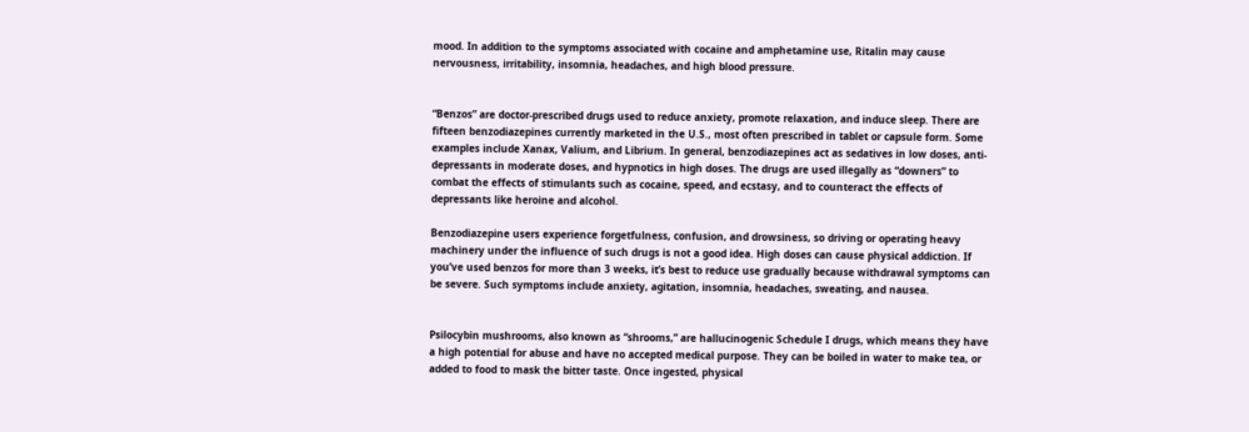mood. In addition to the symptoms associated with cocaine and amphetamine use, Ritalin may cause nervousness, irritability, insomnia, headaches, and high blood pressure.


“Benzos” are doctor-prescribed drugs used to reduce anxiety, promote relaxation, and induce sleep. There are fifteen benzodiazepines currently marketed in the U.S., most often prescribed in tablet or capsule form. Some examples include Xanax, Valium, and Librium. In general, benzodiazepines act as sedatives in low doses, anti-depressants in moderate doses, and hypnotics in high doses. The drugs are used illegally as “downers” to combat the effects of stimulants such as cocaine, speed, and ecstasy, and to counteract the effects of depressants like heroine and alcohol.

Benzodiazepine users experience forgetfulness, confusion, and drowsiness, so driving or operating heavy machinery under the influence of such drugs is not a good idea. High doses can cause physical addiction. If you’ve used benzos for more than 3 weeks, it’s best to reduce use gradually because withdrawal symptoms can be severe. Such symptoms include anxiety, agitation, insomnia, headaches, sweating, and nausea.


Psilocybin mushrooms, also known as “shrooms,” are hallucinogenic Schedule I drugs, which means they have a high potential for abuse and have no accepted medical purpose. They can be boiled in water to make tea, or added to food to mask the bitter taste. Once ingested, physical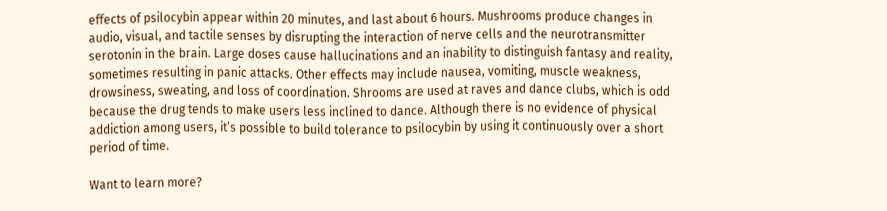effects of psilocybin appear within 20 minutes, and last about 6 hours. Mushrooms produce changes in audio, visual, and tactile senses by disrupting the interaction of nerve cells and the neurotransmitter serotonin in the brain. Large doses cause hallucinations and an inability to distinguish fantasy and reality, sometimes resulting in panic attacks. Other effects may include nausea, vomiting, muscle weakness, drowsiness, sweating, and loss of coordination. Shrooms are used at raves and dance clubs, which is odd because the drug tends to make users less inclined to dance. Although there is no evidence of physical addiction among users, it’s possible to build tolerance to psilocybin by using it continuously over a short period of time.

Want to learn more?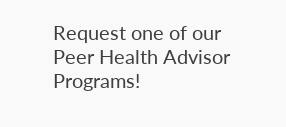Request one of our Peer Health Advisor Programs!